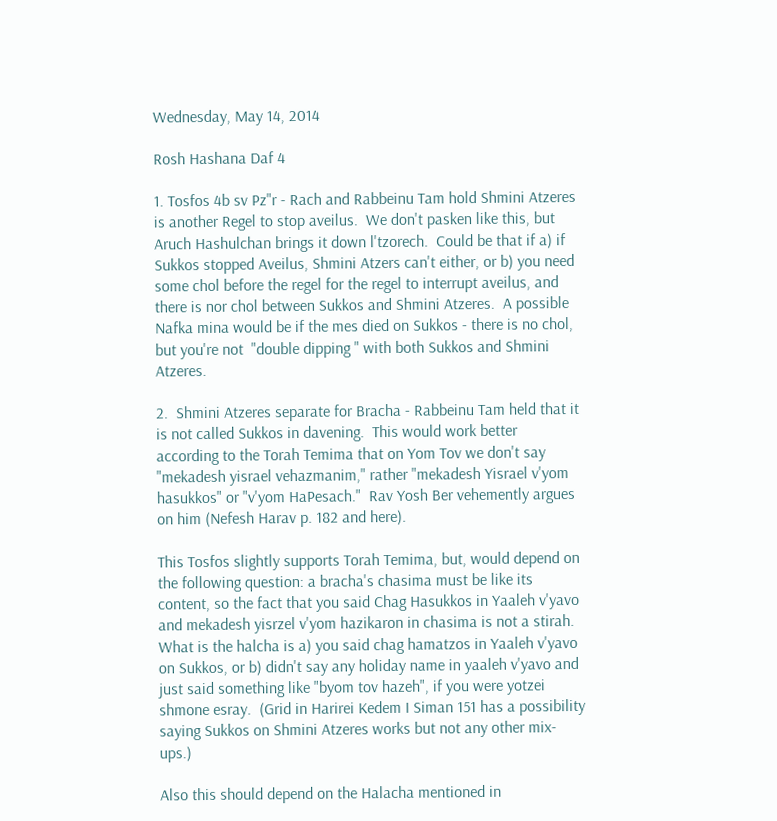Wednesday, May 14, 2014

Rosh Hashana Daf 4

1. Tosfos 4b sv Pz"r - Rach and Rabbeinu Tam hold Shmini Atzeres is another Regel to stop aveilus.  We don't pasken like this, but Aruch Hashulchan brings it down l'tzorech.  Could be that if a) if Sukkos stopped Aveilus, Shmini Atzers can't either, or b) you need some chol before the regel for the regel to interrupt aveilus, and there is nor chol between Sukkos and Shmini Atzeres.  A possible Nafka mina would be if the mes died on Sukkos - there is no chol, but you're not  "double dipping " with both Sukkos and Shmini Atzeres.

2.  Shmini Atzeres separate for Bracha - Rabbeinu Tam held that it is not called Sukkos in davening.  This would work better according to the Torah Temima that on Yom Tov we don't say "mekadesh yisrael vehazmanim," rather "mekadesh Yisrael v'yom hasukkos" or "v'yom HaPesach."  Rav Yosh Ber vehemently argues on him (Nefesh Harav p. 182 and here).

This Tosfos slightly supports Torah Temima, but, would depend on the following question: a bracha's chasima must be like its content, so the fact that you said Chag Hasukkos in Yaaleh v'yavo and mekadesh yisrzel v'yom hazikaron in chasima is not a stirah.  What is the halcha is a) you said chag hamatzos in Yaaleh v'yavo on Sukkos, or b) didn't say any holiday name in yaaleh v'yavo and just said something like "byom tov hazeh", if you were yotzei shmone esray.  (Grid in Harirei Kedem I Siman 151 has a possibility saying Sukkos on Shmini Atzeres works but not any other mix-ups.)

Also this should depend on the Halacha mentioned in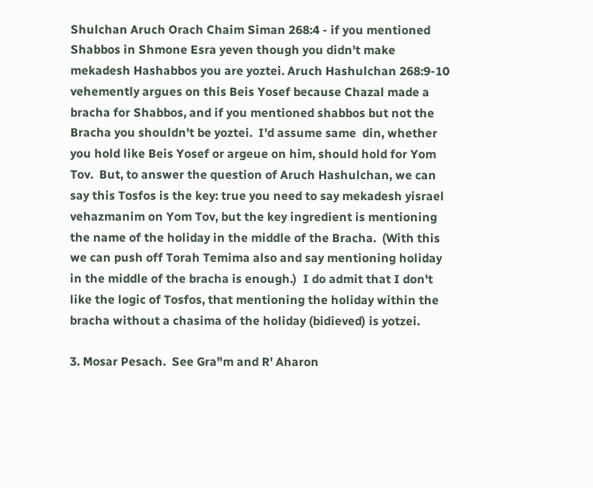Shulchan Aruch Orach Chaim Siman 268:4 - if you mentioned Shabbos in Shmone Esra yeven though you didn't make mekadesh Hashabbos you are yoztei. Aruch Hashulchan 268:9-10 vehemently argues on this Beis Yosef because Chazal made a bracha for Shabbos, and if you mentioned shabbos but not the Bracha you shouldn't be yoztei.  I'd assume same  din, whether you hold like Beis Yosef or argeue on him, should hold for Yom Tov.  But, to answer the question of Aruch Hashulchan, we can say this Tosfos is the key: true you need to say mekadesh yisrael vehazmanim on Yom Tov, but the key ingredient is mentioning the name of the holiday in the middle of the Bracha.  (With this we can push off Torah Temima also and say mentioning holiday in the middle of the bracha is enough.)  I do admit that I don't like the logic of Tosfos, that mentioning the holiday within the bracha without a chasima of the holiday (bidieved) is yotzei.

3. Mosar Pesach.  See Gra"m and R' Aharon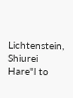Lichtenstein, Shiurei Hare"l to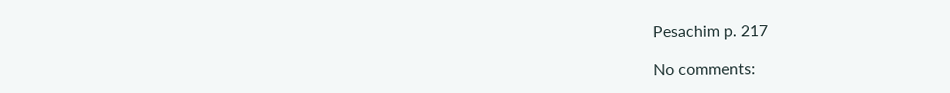Pesachim p. 217

No comments: